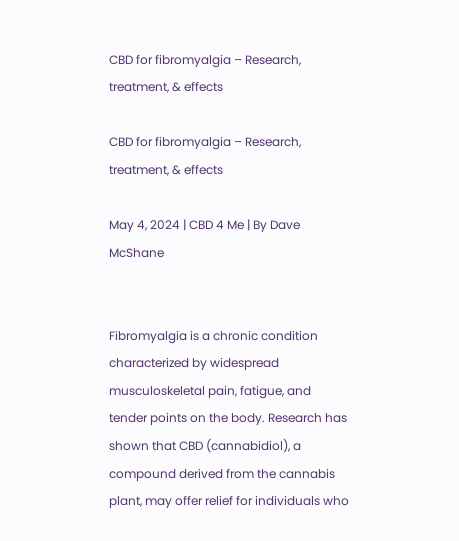CBD for fibromyalgia – Research, treatment, & effects

CBD for fibromyalgia – Research, treatment, & effects

May 4, 2024 | CBD 4 Me | By Dave McShane


Fibromyalgia is a chronic condition characterized by widespread musculoskeletal pain, fatigue, and tender points on the body. Research has shown that CBD (cannabidiol), a compound derived from the cannabis plant, may offer relief for individuals who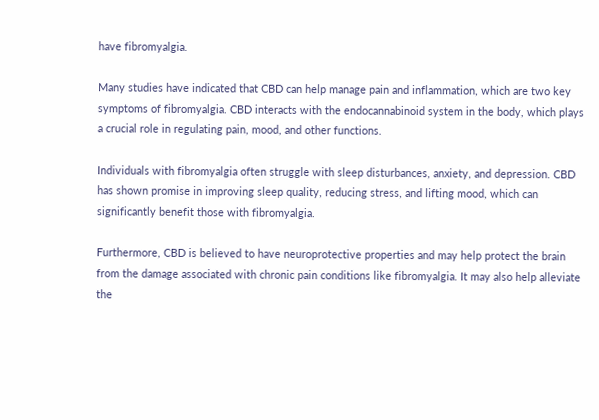have fibromyalgia.

Many studies have indicated that CBD can help manage pain and inflammation, which are two key symptoms of fibromyalgia. CBD interacts with the endocannabinoid system in the body, which plays a crucial role in regulating pain, mood, and other functions.

Individuals with fibromyalgia often struggle with sleep disturbances, anxiety, and depression. CBD has shown promise in improving sleep quality, reducing stress, and lifting mood, which can significantly benefit those with fibromyalgia.

Furthermore, CBD is believed to have neuroprotective properties and may help protect the brain from the damage associated with chronic pain conditions like fibromyalgia. It may also help alleviate the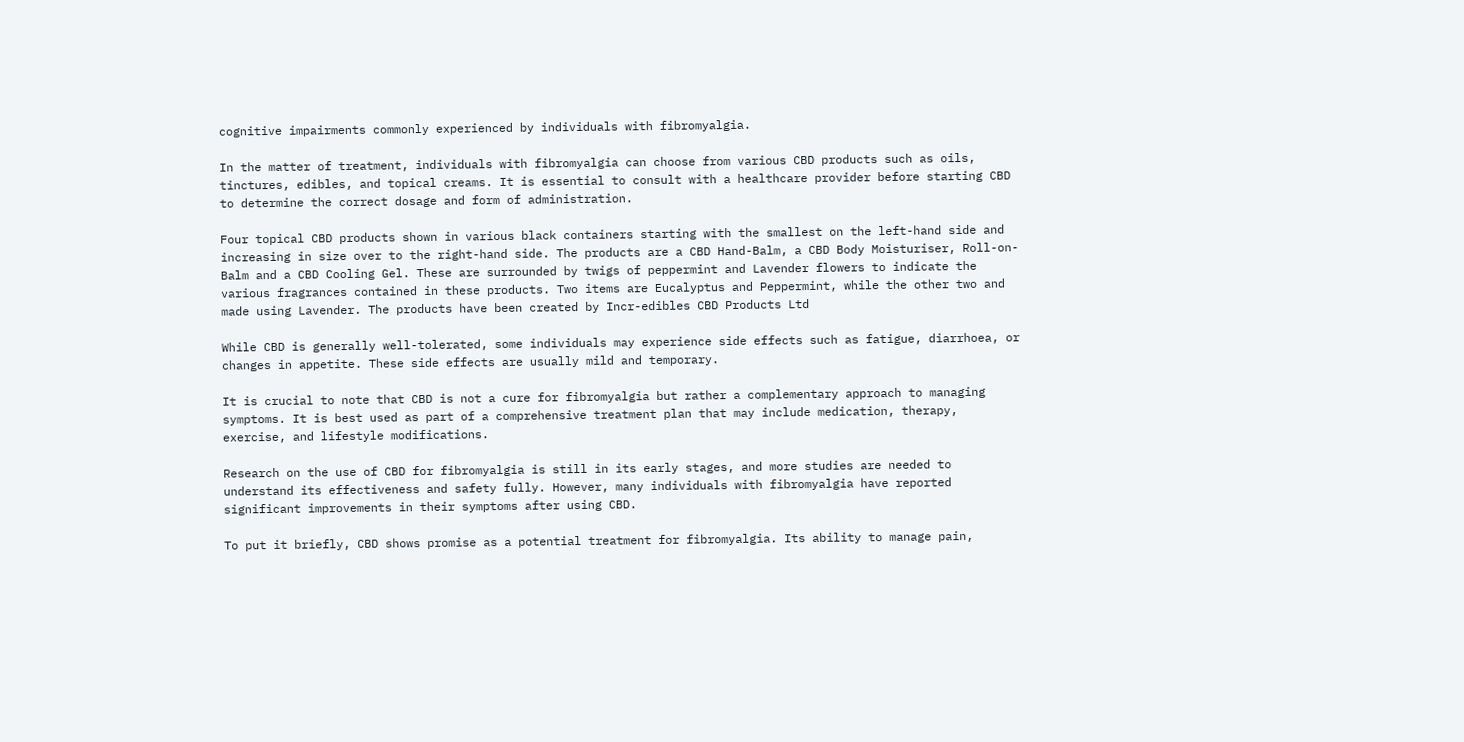cognitive impairments commonly experienced by individuals with fibromyalgia.

In the matter of treatment, individuals with fibromyalgia can choose from various CBD products such as oils, tinctures, edibles, and topical creams. It is essential to consult with a healthcare provider before starting CBD to determine the correct dosage and form of administration.

Four topical CBD products shown in various black containers starting with the smallest on the left-hand side and increasing in size over to the right-hand side. The products are a CBD Hand-Balm, a CBD Body Moisturiser, Roll-on-Balm and a CBD Cooling Gel. These are surrounded by twigs of peppermint and Lavender flowers to indicate the various fragrances contained in these products. Two items are Eucalyptus and Peppermint, while the other two and made using Lavender. The products have been created by Incr-edibles CBD Products Ltd

While CBD is generally well-tolerated, some individuals may experience side effects such as fatigue, diarrhoea, or changes in appetite. These side effects are usually mild and temporary.

It is crucial to note that CBD is not a cure for fibromyalgia but rather a complementary approach to managing symptoms. It is best used as part of a comprehensive treatment plan that may include medication, therapy, exercise, and lifestyle modifications.

Research on the use of CBD for fibromyalgia is still in its early stages, and more studies are needed to understand its effectiveness and safety fully. However, many individuals with fibromyalgia have reported significant improvements in their symptoms after using CBD.

To put it briefly, CBD shows promise as a potential treatment for fibromyalgia. Its ability to manage pain,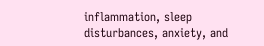inflammation, sleep disturbances, anxiety, and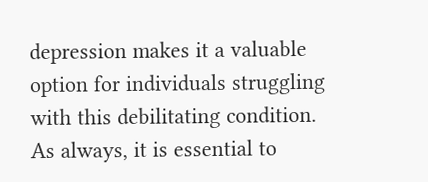depression makes it a valuable option for individuals struggling with this debilitating condition. As always, it is essential to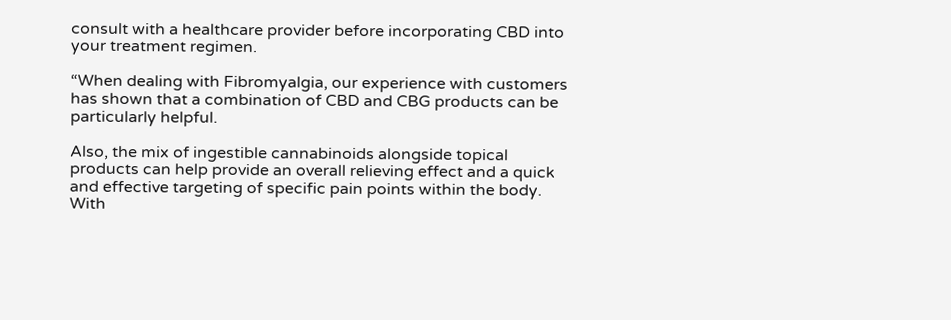consult with a healthcare provider before incorporating CBD into your treatment regimen.

“When dealing with Fibromyalgia, our experience with customers has shown that a combination of CBD and CBG products can be particularly helpful.

Also, the mix of ingestible cannabinoids alongside topical products can help provide an overall relieving effect and a quick and effective targeting of specific pain points within the body. With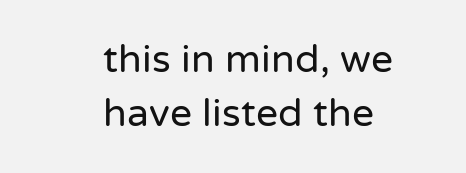this in mind, we have listed the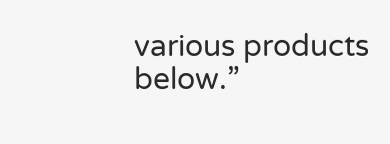various products below.”